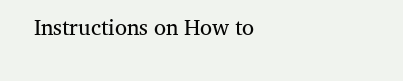Instructions on How to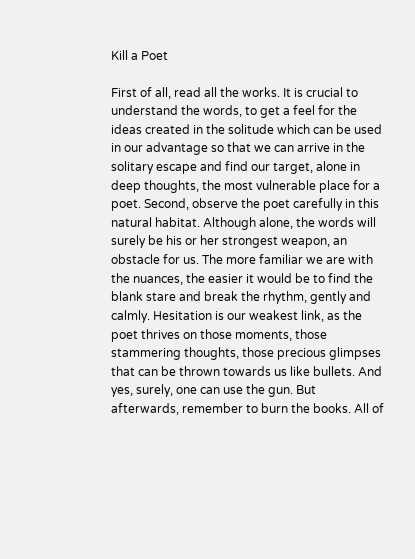Kill a Poet

First of all, read all the works. It is crucial to understand the words, to get a feel for the ideas created in the solitude which can be used in our advantage so that we can arrive in the solitary escape and find our target, alone in deep thoughts, the most vulnerable place for a poet. Second, observe the poet carefully in this natural habitat. Although alone, the words will surely be his or her strongest weapon, an obstacle for us. The more familiar we are with the nuances, the easier it would be to find the blank stare and break the rhythm, gently and calmly. Hesitation is our weakest link, as the poet thrives on those moments, those stammering thoughts, those precious glimpses that can be thrown towards us like bullets. And yes, surely, one can use the gun. But afterwards, remember to burn the books. All of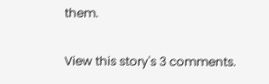them.

View this story's 3 comments.